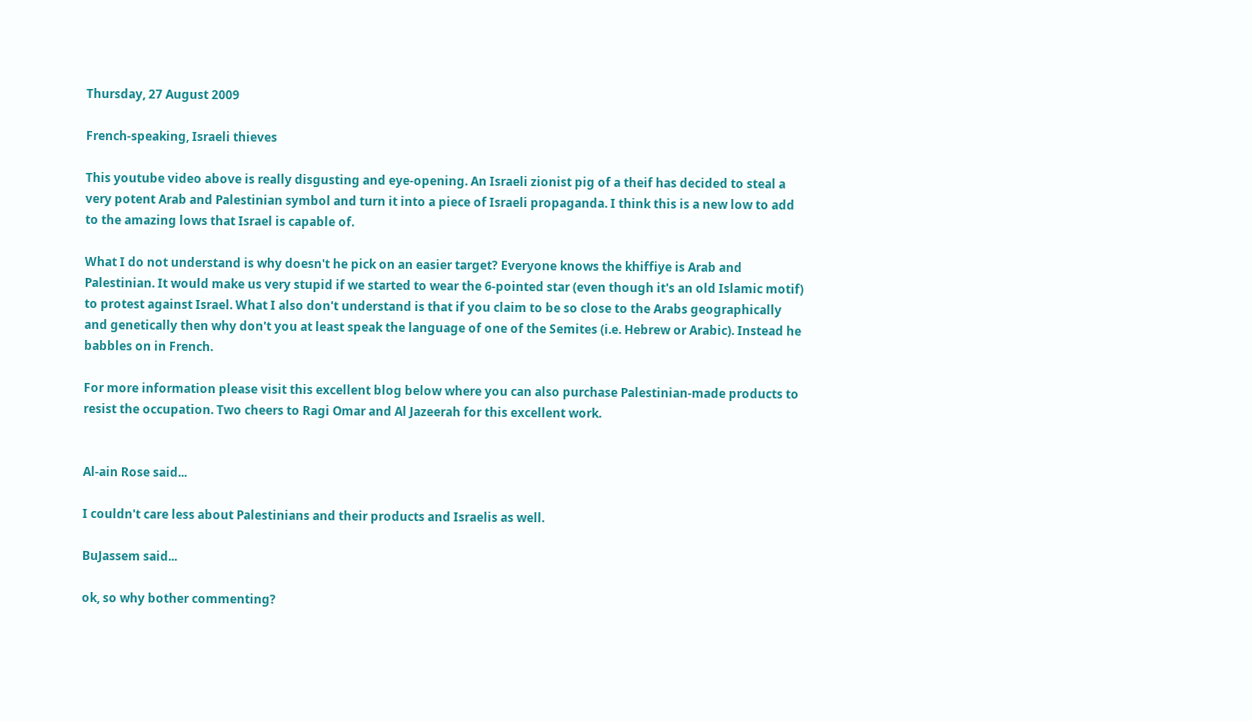Thursday, 27 August 2009

French-speaking, Israeli thieves

This youtube video above is really disgusting and eye-opening. An Israeli zionist pig of a theif has decided to steal a very potent Arab and Palestinian symbol and turn it into a piece of Israeli propaganda. I think this is a new low to add to the amazing lows that Israel is capable of.

What I do not understand is why doesn't he pick on an easier target? Everyone knows the khiffiye is Arab and Palestinian. It would make us very stupid if we started to wear the 6-pointed star (even though it's an old Islamic motif) to protest against Israel. What I also don't understand is that if you claim to be so close to the Arabs geographically and genetically then why don't you at least speak the language of one of the Semites (i.e. Hebrew or Arabic). Instead he babbles on in French.

For more information please visit this excellent blog below where you can also purchase Palestinian-made products to resist the occupation. Two cheers to Ragi Omar and Al Jazeerah for this excellent work.


Al-ain Rose said...

I couldn't care less about Palestinians and their products and Israelis as well.

BuJassem said...

ok, so why bother commenting?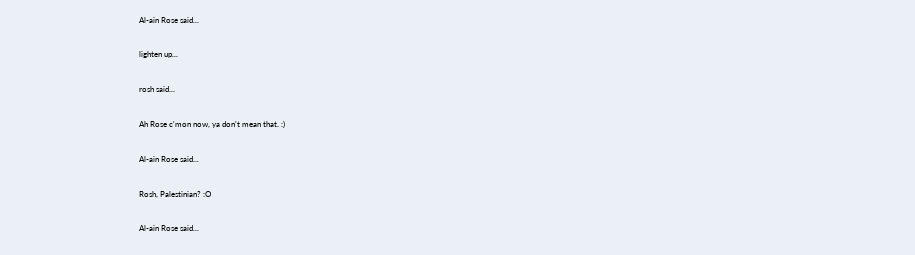Al-ain Rose said...

lighten up...

rosh said...

Ah Rose c'mon now, ya don't mean that. :)

Al-ain Rose said...

Rosh, Palestinian? :O

Al-ain Rose said...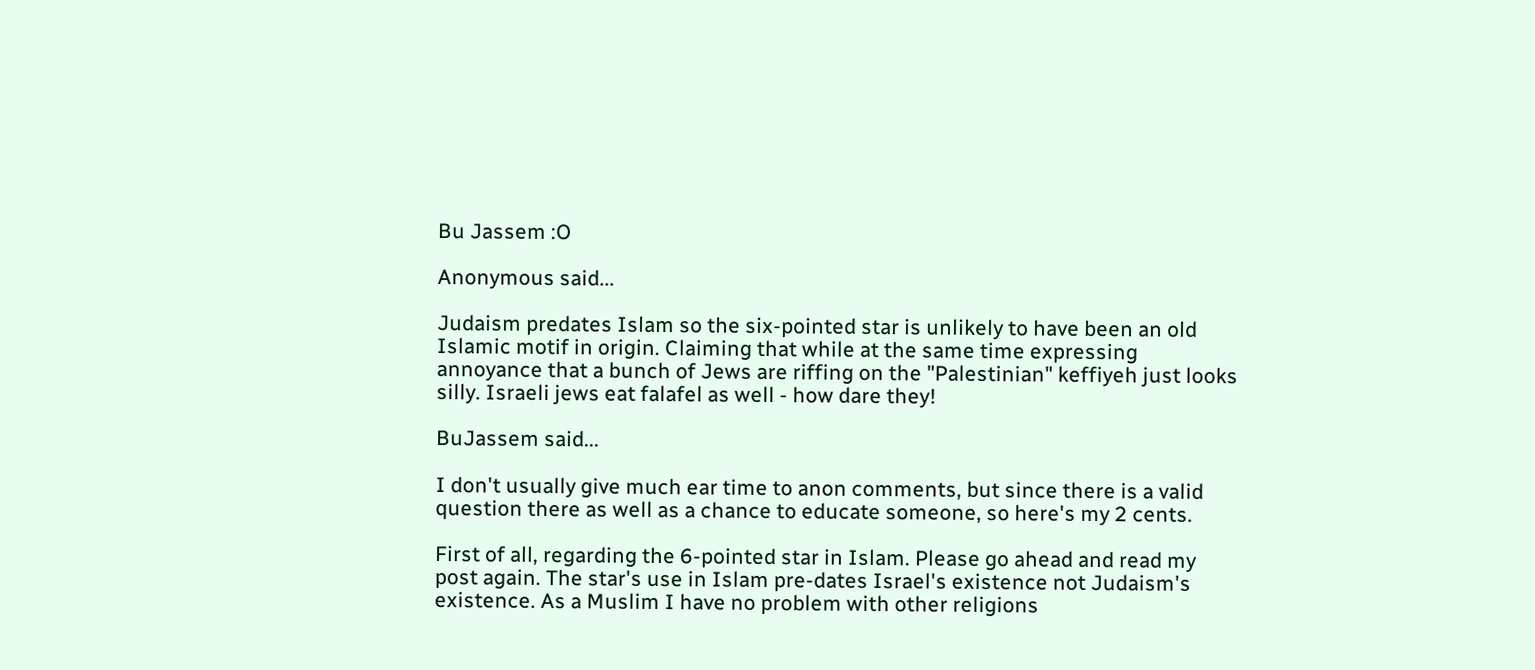Bu Jassem :O

Anonymous said...

Judaism predates Islam so the six-pointed star is unlikely to have been an old Islamic motif in origin. Claiming that while at the same time expressing annoyance that a bunch of Jews are riffing on the "Palestinian" keffiyeh just looks silly. Israeli jews eat falafel as well - how dare they!

BuJassem said...

I don't usually give much ear time to anon comments, but since there is a valid question there as well as a chance to educate someone, so here's my 2 cents.

First of all, regarding the 6-pointed star in Islam. Please go ahead and read my post again. The star's use in Islam pre-dates Israel's existence not Judaism's existence. As a Muslim I have no problem with other religions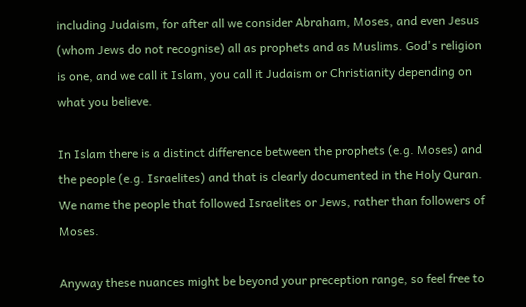including Judaism, for after all we consider Abraham, Moses, and even Jesus (whom Jews do not recognise) all as prophets and as Muslims. God's religion is one, and we call it Islam, you call it Judaism or Christianity depending on what you believe.

In Islam there is a distinct difference between the prophets (e.g. Moses) and the people (e.g. Israelites) and that is clearly documented in the Holy Quran. We name the people that followed Israelites or Jews, rather than followers of Moses.

Anyway these nuances might be beyond your preception range, so feel free to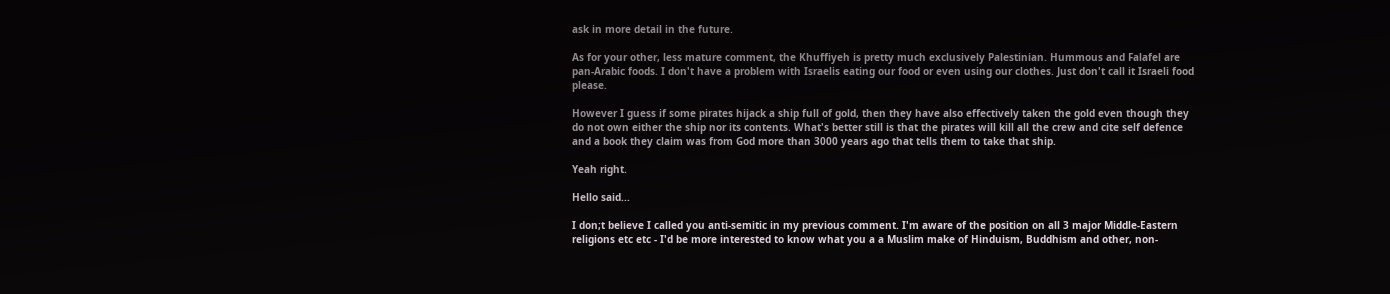ask in more detail in the future.

As for your other, less mature comment, the Khuffiyeh is pretty much exclusively Palestinian. Hummous and Falafel are pan-Arabic foods. I don't have a problem with Israelis eating our food or even using our clothes. Just don't call it Israeli food please.

However I guess if some pirates hijack a ship full of gold, then they have also effectively taken the gold even though they do not own either the ship nor its contents. What's better still is that the pirates will kill all the crew and cite self defence and a book they claim was from God more than 3000 years ago that tells them to take that ship.

Yeah right.

Hello said...

I don;t believe I called you anti-semitic in my previous comment. I'm aware of the position on all 3 major Middle-Eastern religions etc etc - I'd be more interested to know what you a a Muslim make of Hinduism, Buddhism and other, non-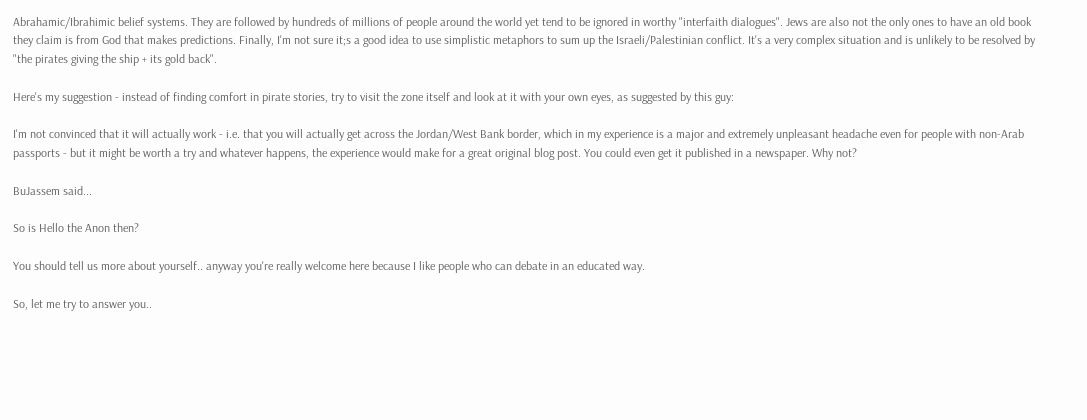Abrahamic/Ibrahimic belief systems. They are followed by hundreds of millions of people around the world yet tend to be ignored in worthy "interfaith dialogues". Jews are also not the only ones to have an old book they claim is from God that makes predictions. Finally, I'm not sure it;s a good idea to use simplistic metaphors to sum up the Israeli/Palestinian conflict. It's a very complex situation and is unlikely to be resolved by "the pirates giving the ship + its gold back".

Here's my suggestion - instead of finding comfort in pirate stories, try to visit the zone itself and look at it with your own eyes, as suggested by this guy:

I'm not convinced that it will actually work - i.e. that you will actually get across the Jordan/West Bank border, which in my experience is a major and extremely unpleasant headache even for people with non-Arab passports - but it might be worth a try and whatever happens, the experience would make for a great original blog post. You could even get it published in a newspaper. Why not?

BuJassem said...

So is Hello the Anon then?

You should tell us more about yourself.. anyway you're really welcome here because I like people who can debate in an educated way.

So, let me try to answer you..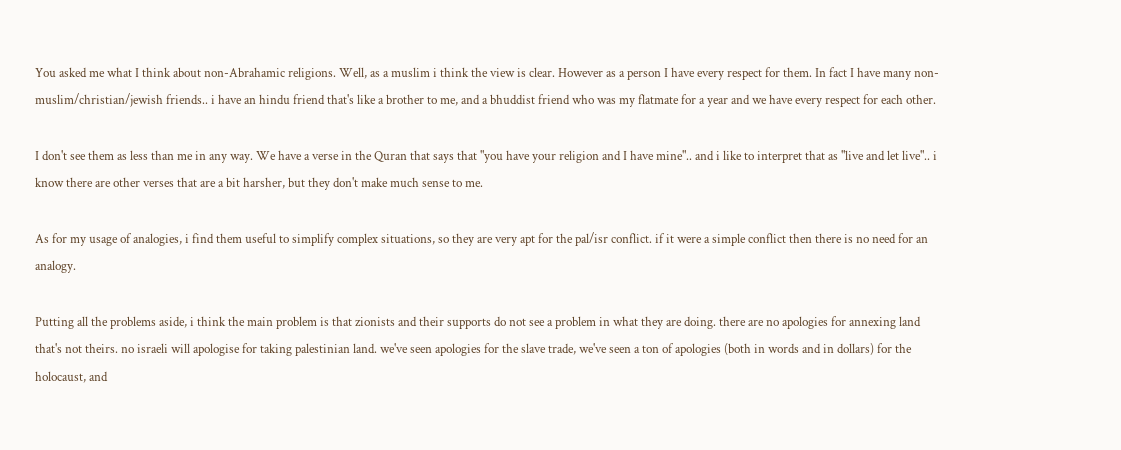You asked me what I think about non-Abrahamic religions. Well, as a muslim i think the view is clear. However as a person I have every respect for them. In fact I have many non-muslim/christian/jewish friends.. i have an hindu friend that's like a brother to me, and a bhuddist friend who was my flatmate for a year and we have every respect for each other.

I don't see them as less than me in any way. We have a verse in the Quran that says that "you have your religion and I have mine".. and i like to interpret that as "live and let live".. i know there are other verses that are a bit harsher, but they don't make much sense to me.

As for my usage of analogies, i find them useful to simplify complex situations, so they are very apt for the pal/isr conflict. if it were a simple conflict then there is no need for an analogy.

Putting all the problems aside, i think the main problem is that zionists and their supports do not see a problem in what they are doing. there are no apologies for annexing land that's not theirs. no israeli will apologise for taking palestinian land. we've seen apologies for the slave trade, we've seen a ton of apologies (both in words and in dollars) for the holocaust, and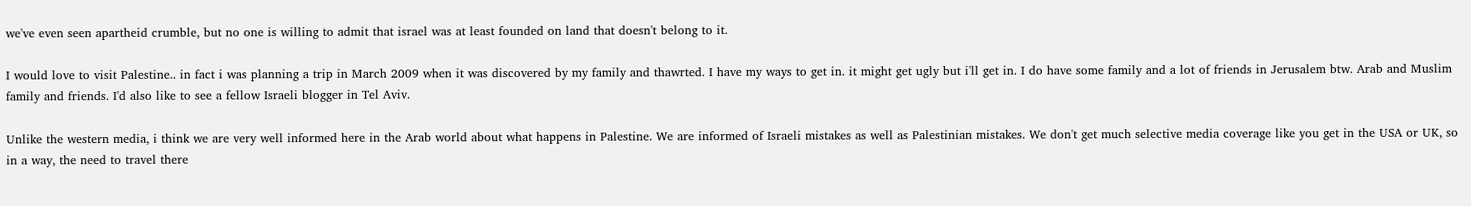we've even seen apartheid crumble, but no one is willing to admit that israel was at least founded on land that doesn't belong to it.

I would love to visit Palestine.. in fact i was planning a trip in March 2009 when it was discovered by my family and thawrted. I have my ways to get in. it might get ugly but i'll get in. I do have some family and a lot of friends in Jerusalem btw. Arab and Muslim family and friends. I'd also like to see a fellow Israeli blogger in Tel Aviv.

Unlike the western media, i think we are very well informed here in the Arab world about what happens in Palestine. We are informed of Israeli mistakes as well as Palestinian mistakes. We don't get much selective media coverage like you get in the USA or UK, so in a way, the need to travel there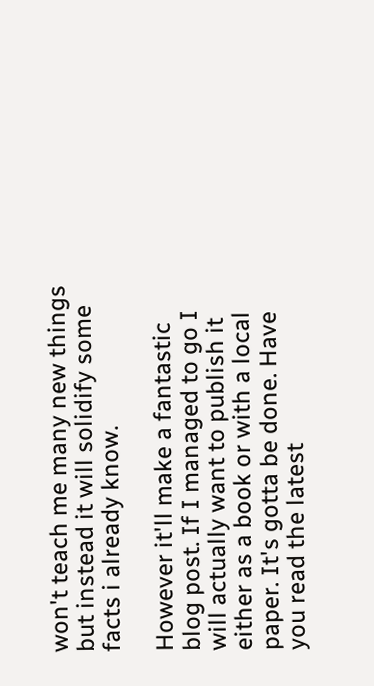won't teach me many new things but instead it will solidify some facts i already know.

However it'll make a fantastic blog post. If I managed to go I will actually want to publish it either as a book or with a local paper. It's gotta be done. Have you read the latest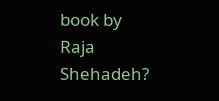book by Raja Shehadeh?